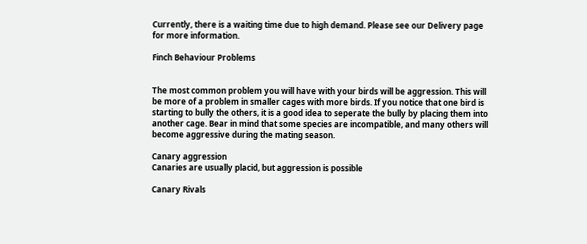Currently, there is a waiting time due to high demand. Please see our Delivery page for more information.

Finch Behaviour Problems


The most common problem you will have with your birds will be aggression. This will be more of a problem in smaller cages with more birds. If you notice that one bird is starting to bully the others, it is a good idea to seperate the bully by placing them into another cage. Bear in mind that some species are incompatible, and many others will become aggressive during the mating season.

Canary aggression
Canaries are usually placid, but aggression is possible

Canary Rivals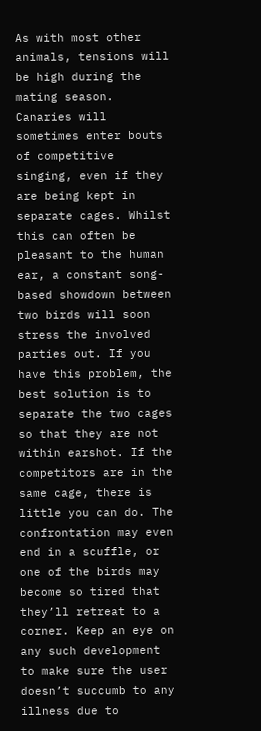As with most other animals, tensions will be high during the mating season. Canaries will sometimes enter bouts of competitive singing, even if they are being kept in separate cages. Whilst this can often be pleasant to the human ear, a constant song-based showdown between two birds will soon stress the involved parties out. If you have this problem, the best solution is to separate the two cages so that they are not within earshot. If the competitors are in the same cage, there is little you can do. The confrontation may even end in a scuffle, or one of the birds may become so tired that they’ll retreat to a corner. Keep an eye on any such development to make sure the user doesn’t succumb to any illness due to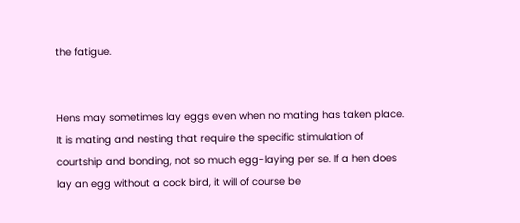the fatigue.


Hens may sometimes lay eggs even when no mating has taken place. It is mating and nesting that require the specific stimulation of courtship and bonding, not so much egg-laying per se. If a hen does lay an egg without a cock bird, it will of course be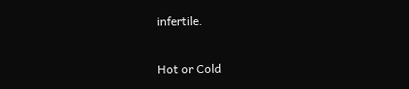infertile.

Hot or Cold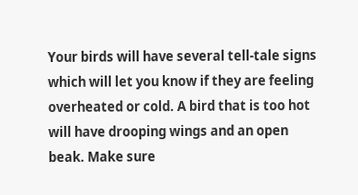Your birds will have several tell-tale signs which will let you know if they are feeling overheated or cold. A bird that is too hot will have drooping wings and an open beak. Make sure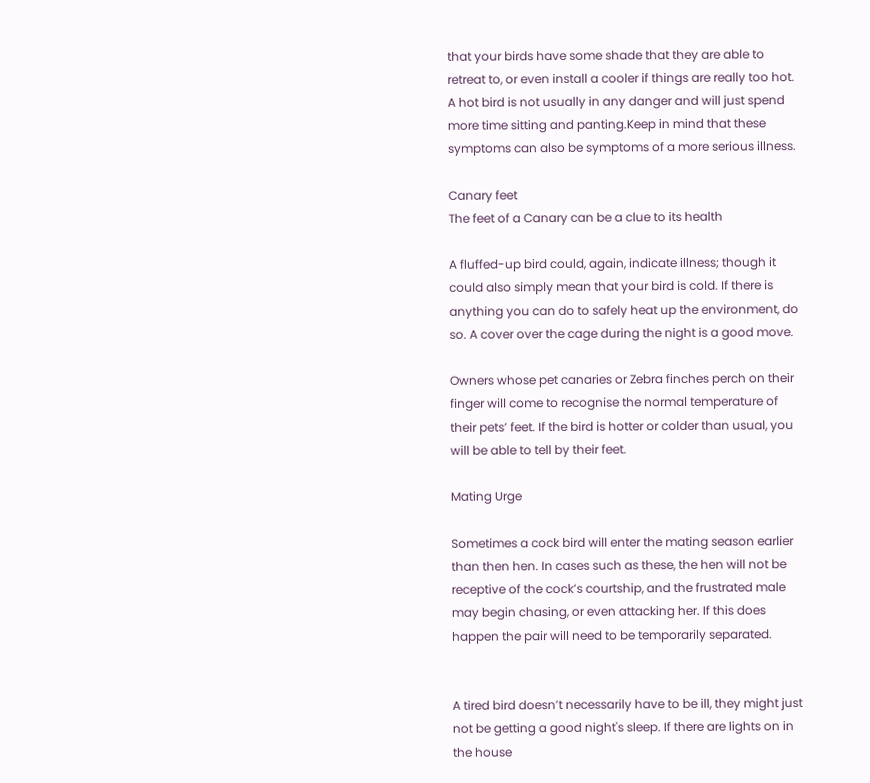that your birds have some shade that they are able to retreat to, or even install a cooler if things are really too hot. A hot bird is not usually in any danger and will just spend more time sitting and panting.Keep in mind that these symptoms can also be symptoms of a more serious illness.

Canary feet
The feet of a Canary can be a clue to its health

A fluffed-up bird could, again, indicate illness; though it could also simply mean that your bird is cold. If there is anything you can do to safely heat up the environment, do so. A cover over the cage during the night is a good move.

Owners whose pet canaries or Zebra finches perch on their finger will come to recognise the normal temperature of their pets’ feet. If the bird is hotter or colder than usual, you will be able to tell by their feet.

Mating Urge

Sometimes a cock bird will enter the mating season earlier than then hen. In cases such as these, the hen will not be receptive of the cock’s courtship, and the frustrated male may begin chasing, or even attacking her. If this does happen the pair will need to be temporarily separated.


A tired bird doesn’t necessarily have to be ill, they might just not be getting a good night's sleep. If there are lights on in the house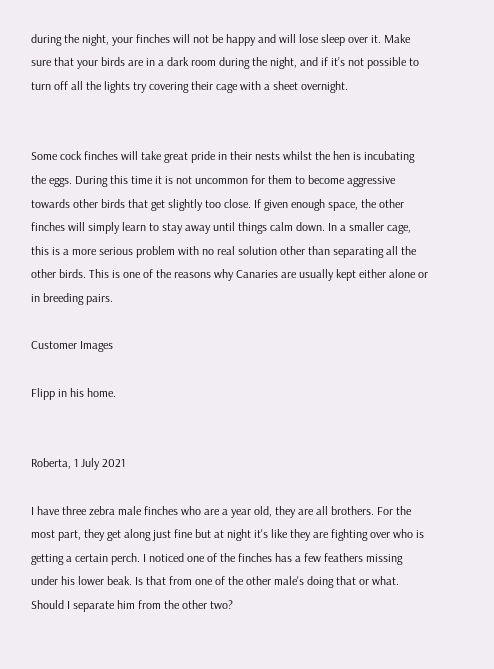during the night, your finches will not be happy and will lose sleep over it. Make sure that your birds are in a dark room during the night, and if it’s not possible to turn off all the lights try covering their cage with a sheet overnight.


Some cock finches will take great pride in their nests whilst the hen is incubating the eggs. During this time it is not uncommon for them to become aggressive towards other birds that get slightly too close. If given enough space, the other finches will simply learn to stay away until things calm down. In a smaller cage, this is a more serious problem with no real solution other than separating all the other birds. This is one of the reasons why Canaries are usually kept either alone or in breeding pairs.

Customer Images

Flipp in his home.


Roberta, 1 July 2021

I have three zebra male finches who are a year old, they are all brothers. For the most part, they get along just fine but at night it's like they are fighting over who is getting a certain perch. I noticed one of the finches has a few feathers missing under his lower beak. Is that from one of the other male's doing that or what. Should I separate him from the other two?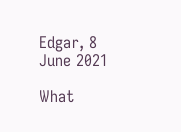Edgar, 8 June 2021

What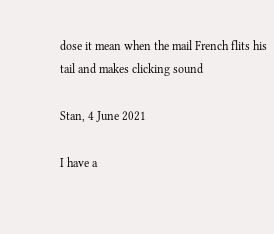dose it mean when the mail French flits his tail and makes clicking sound

Stan, 4 June 2021

I have a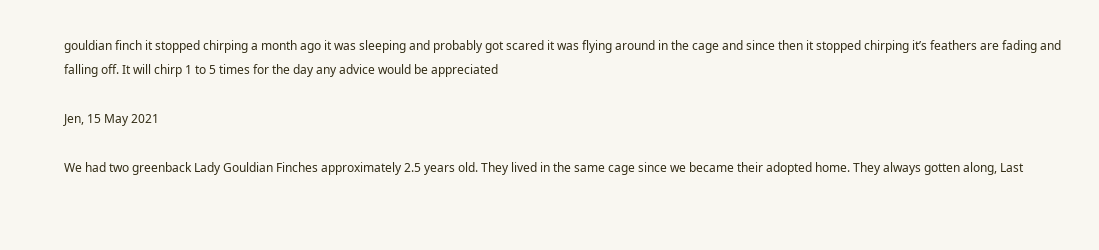gouldian finch it stopped chirping a month ago it was sleeping and probably got scared it was flying around in the cage and since then it stopped chirping it’s feathers are fading and falling off. It will chirp 1 to 5 times for the day any advice would be appreciated

Jen, 15 May 2021

We had two greenback Lady Gouldian Finches approximately 2.5 years old. They lived in the same cage since we became their adopted home. They always gotten along, Last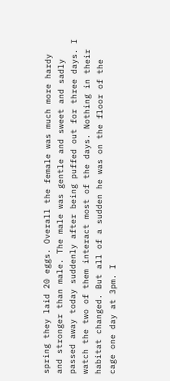spring they laid 20 eggs. Overall the female was much more hardy and stronger than male. The male was gentle and sweet and sadly passed away today suddenly after being puffed out for three days. I watch the two of them interact most of the days. Nothing in their habitat changed. But all of a sudden he was on the floor of the cage one day at 3pm. I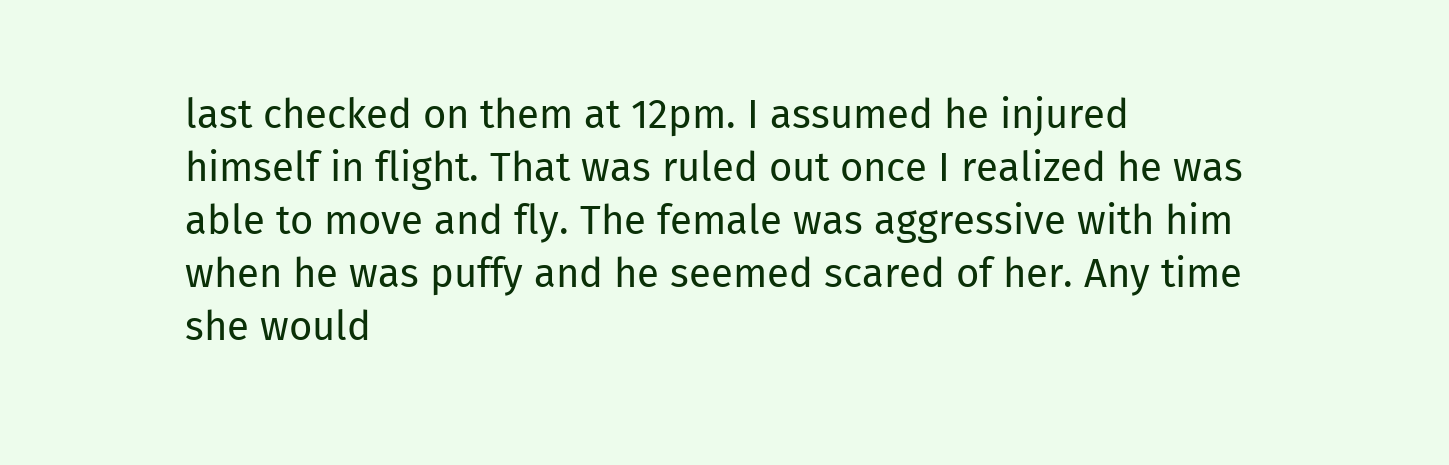last checked on them at 12pm. I assumed he injured himself in flight. That was ruled out once I realized he was able to move and fly. The female was aggressive with him when he was puffy and he seemed scared of her. Any time she would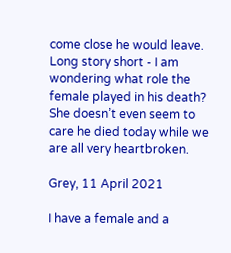come close he would leave. Long story short - I am wondering what role the female played in his death? She doesn’t even seem to care he died today while we are all very heartbroken.

Grey, 11 April 2021

I have a female and a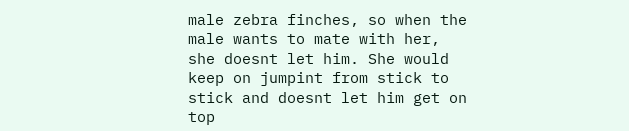male zebra finches, so when the male wants to mate with her, she doesnt let him. She would keep on jumpint from stick to stick and doesnt let him get on top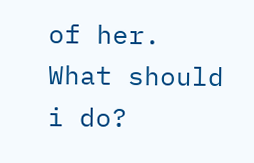of her. What should i do?